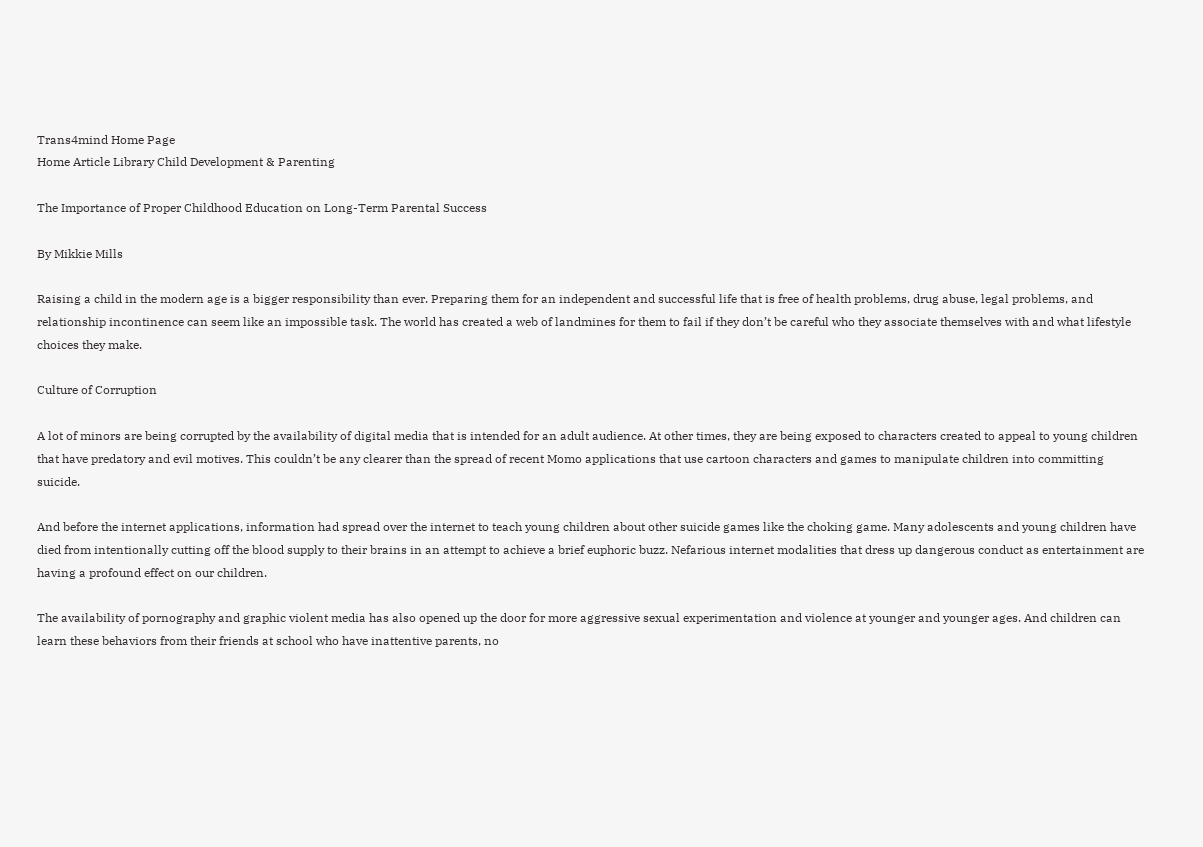Trans4mind Home Page
Home Article Library Child Development & Parenting

The Importance of Proper Childhood Education on Long-Term Parental Success

By Mikkie Mills

Raising a child in the modern age is a bigger responsibility than ever. Preparing them for an independent and successful life that is free of health problems, drug abuse, legal problems, and relationship incontinence can seem like an impossible task. The world has created a web of landmines for them to fail if they don’t be careful who they associate themselves with and what lifestyle choices they make.

Culture of Corruption

A lot of minors are being corrupted by the availability of digital media that is intended for an adult audience. At other times, they are being exposed to characters created to appeal to young children that have predatory and evil motives. This couldn’t be any clearer than the spread of recent Momo applications that use cartoon characters and games to manipulate children into committing suicide.

And before the internet applications, information had spread over the internet to teach young children about other suicide games like the choking game. Many adolescents and young children have died from intentionally cutting off the blood supply to their brains in an attempt to achieve a brief euphoric buzz. Nefarious internet modalities that dress up dangerous conduct as entertainment are having a profound effect on our children.

The availability of pornography and graphic violent media has also opened up the door for more aggressive sexual experimentation and violence at younger and younger ages. And children can learn these behaviors from their friends at school who have inattentive parents, no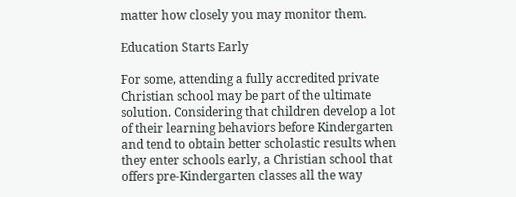matter how closely you may monitor them.

Education Starts Early

For some, attending a fully accredited private Christian school may be part of the ultimate solution. Considering that children develop a lot of their learning behaviors before Kindergarten and tend to obtain better scholastic results when they enter schools early, a Christian school that offers pre-Kindergarten classes all the way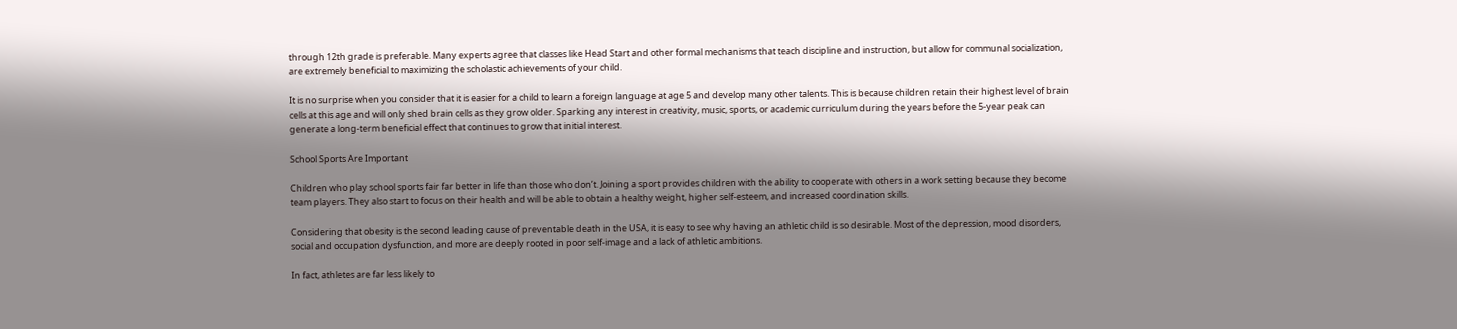through 12th grade is preferable. Many experts agree that classes like Head Start and other formal mechanisms that teach discipline and instruction, but allow for communal socialization, are extremely beneficial to maximizing the scholastic achievements of your child.

It is no surprise when you consider that it is easier for a child to learn a foreign language at age 5 and develop many other talents. This is because children retain their highest level of brain cells at this age and will only shed brain cells as they grow older. Sparking any interest in creativity, music, sports, or academic curriculum during the years before the 5-year peak can generate a long-term beneficial effect that continues to grow that initial interest.

School Sports Are Important

Children who play school sports fair far better in life than those who don’t. Joining a sport provides children with the ability to cooperate with others in a work setting because they become team players. They also start to focus on their health and will be able to obtain a healthy weight, higher self-esteem, and increased coordination skills.

Considering that obesity is the second leading cause of preventable death in the USA, it is easy to see why having an athletic child is so desirable. Most of the depression, mood disorders, social and occupation dysfunction, and more are deeply rooted in poor self-image and a lack of athletic ambitions.

In fact, athletes are far less likely to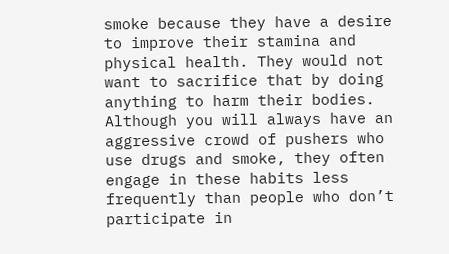smoke because they have a desire to improve their stamina and physical health. They would not want to sacrifice that by doing anything to harm their bodies. Although you will always have an aggressive crowd of pushers who use drugs and smoke, they often engage in these habits less frequently than people who don’t participate in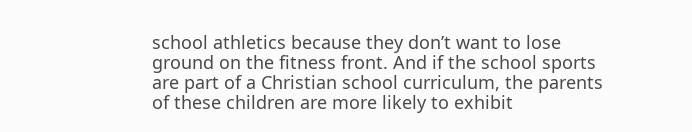school athletics because they don’t want to lose ground on the fitness front. And if the school sports are part of a Christian school curriculum, the parents of these children are more likely to exhibit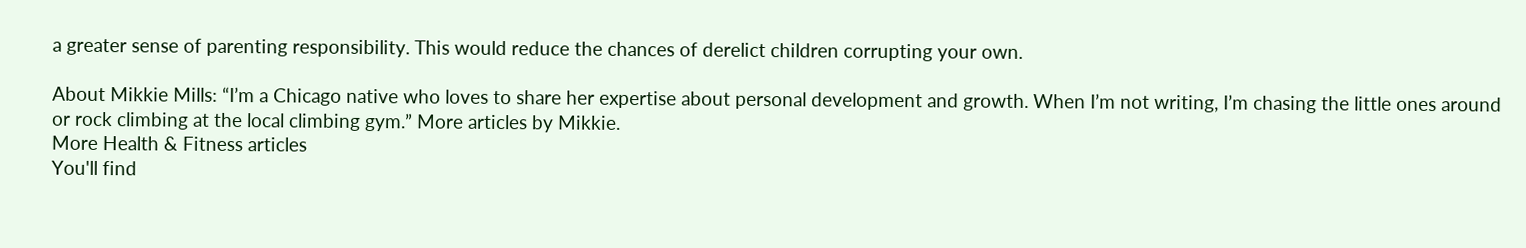a greater sense of parenting responsibility. This would reduce the chances of derelict children corrupting your own.

About Mikkie Mills: “I’m a Chicago native who loves to share her expertise about personal development and growth. When I’m not writing, I’m chasing the little ones around or rock climbing at the local climbing gym.” More articles by Mikkie.
More Health & Fitness articles
You'll find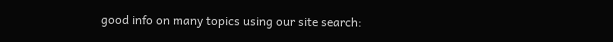good info on many topics using our site search: